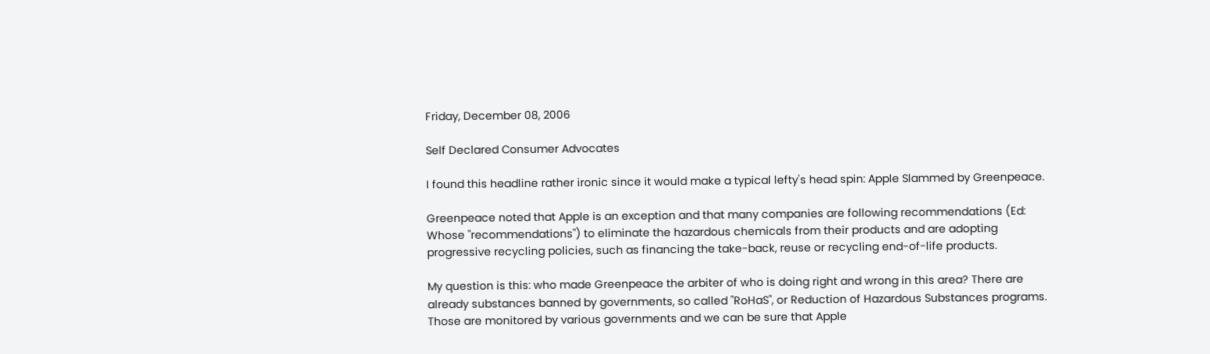Friday, December 08, 2006

Self Declared Consumer Advocates

I found this headline rather ironic since it would make a typical lefty's head spin: Apple Slammed by Greenpeace.

Greenpeace noted that Apple is an exception and that many companies are following recommendations (Ed: Whose "recommendations") to eliminate the hazardous chemicals from their products and are adopting progressive recycling policies, such as financing the take-back, reuse or recycling end-of-life products.

My question is this: who made Greenpeace the arbiter of who is doing right and wrong in this area? There are already substances banned by governments, so called "RoHaS", or Reduction of Hazardous Substances programs. Those are monitored by various governments and we can be sure that Apple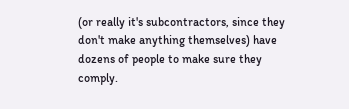(or really it's subcontractors, since they don't make anything themselves) have dozens of people to make sure they comply.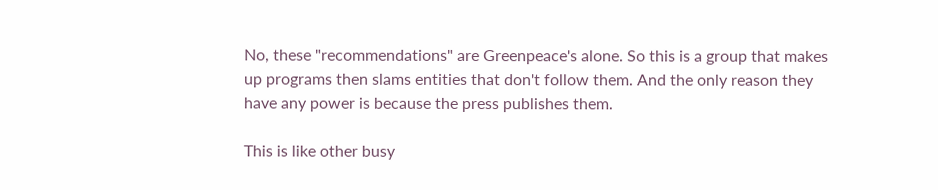No, these "recommendations" are Greenpeace's alone. So this is a group that makes up programs then slams entities that don't follow them. And the only reason they have any power is because the press publishes them.

This is like other busy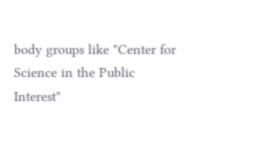body groups like "Center for Science in the Public Interest"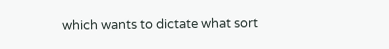which wants to dictate what sort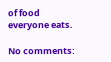of food everyone eats.

No comments: